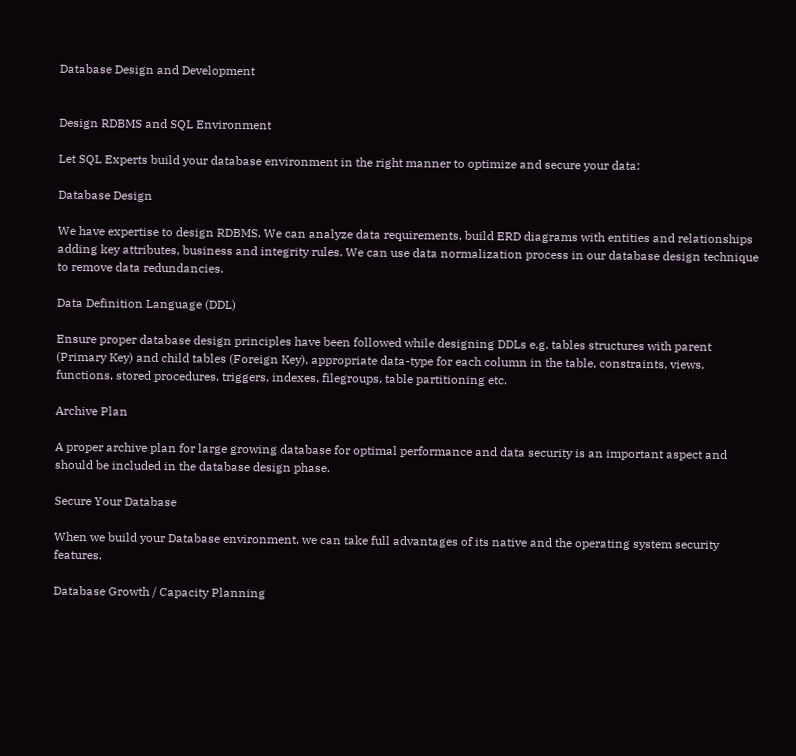Database Design and Development


Design RDBMS and SQL Environment

Let SQL Experts build your database environment in the right manner to optimize and secure your data:

Database Design

We have expertise to design RDBMS. We can analyze data requirements, build ERD diagrams with entities and relationships adding key attributes, business and integrity rules. We can use data normalization process in our database design technique to remove data redundancies.

Data Definition Language (DDL)

Ensure proper database design principles have been followed while designing DDLs e.g. tables structures with parent (Primary Key) and child tables (Foreign Key), appropriate data-type for each column in the table, constraints, views, functions, stored procedures, triggers, indexes, filegroups, table partitioning etc.

Archive Plan

A proper archive plan for large growing database for optimal performance and data security is an important aspect and should be included in the database design phase.

Secure Your Database

When we build your Database environment, we can take full advantages of its native and the operating system security features.

Database Growth / Capacity Planning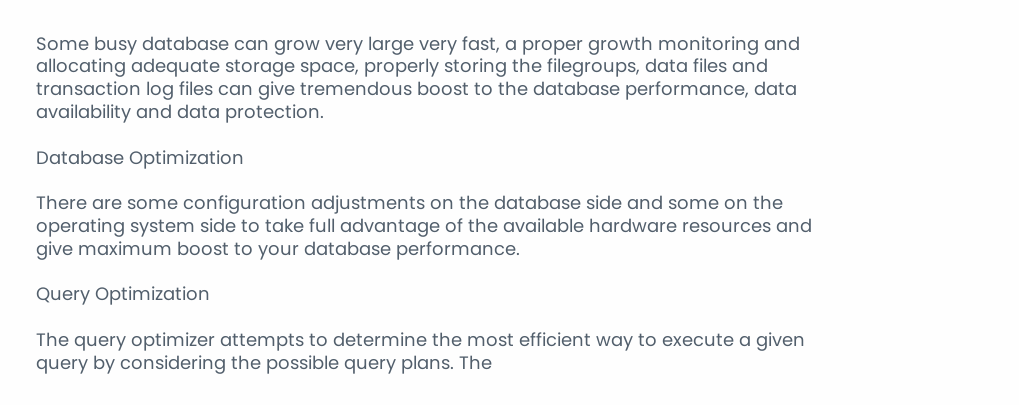Some busy database can grow very large very fast, a proper growth monitoring and allocating adequate storage space, properly storing the filegroups, data files and transaction log files can give tremendous boost to the database performance, data availability and data protection.

Database Optimization

There are some configuration adjustments on the database side and some on the operating system side to take full advantage of the available hardware resources and give maximum boost to your database performance.

Query Optimization

The query optimizer attempts to determine the most efficient way to execute a given query by considering the possible query plans. The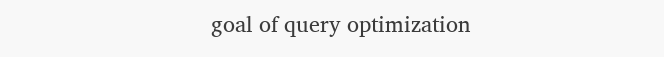goal of query optimization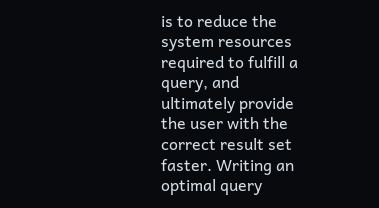is to reduce the system resources required to fulfill a query, and ultimately provide the user with the correct result set faster. Writing an optimal query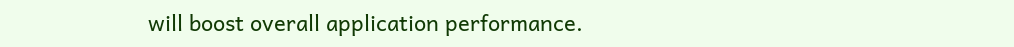will boost overall application performance.